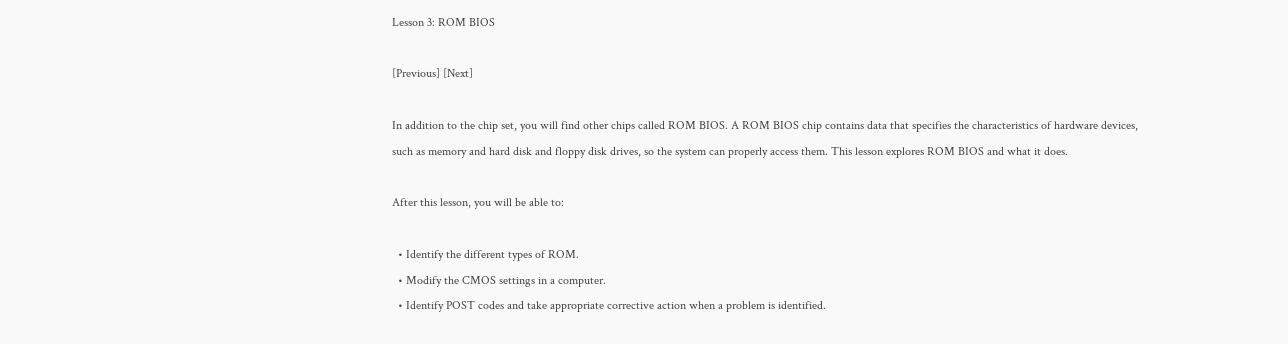Lesson 3: ROM BIOS

[Previous] [Next]

In addition to the chip set, you will find other chips called ROM BIOS. A ROM BIOS chip contains data that specifies the characteristics of hardware devices, such as memory and hard disk and floppy disk drives, so the system can properly access them. This lesson explores ROM BIOS and what it does.

After this lesson, you will be able to:

  • Identify the different types of ROM.
  • Modify the CMOS settings in a computer.
  • Identify POST codes and take appropriate corrective action when a problem is identified.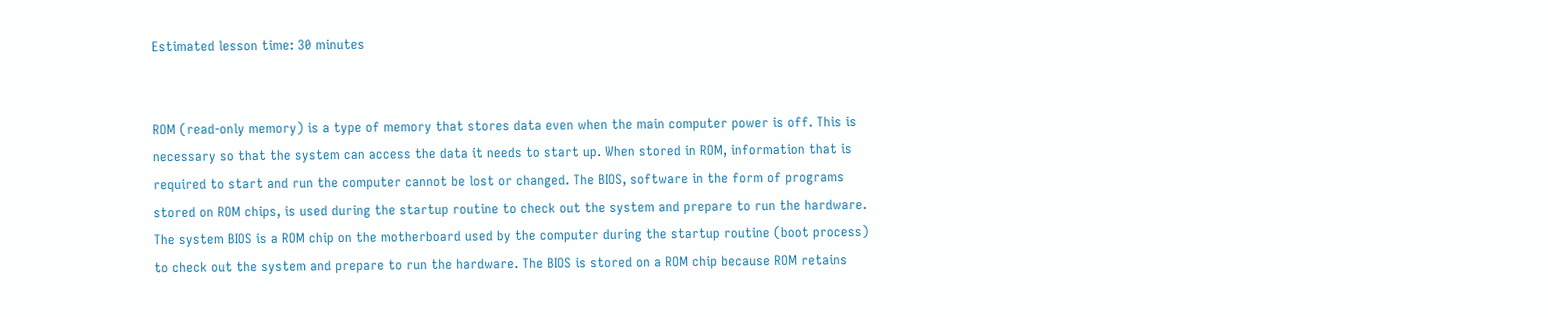Estimated lesson time: 30 minutes


ROM (read-only memory) is a type of memory that stores data even when the main computer power is off. This is necessary so that the system can access the data it needs to start up. When stored in ROM, information that is required to start and run the computer cannot be lost or changed. The BIOS, software in the form of programs stored on ROM chips, is used during the startup routine to check out the system and prepare to run the hardware. The system BIOS is a ROM chip on the motherboard used by the computer during the startup routine (boot process) to check out the system and prepare to run the hardware. The BIOS is stored on a ROM chip because ROM retains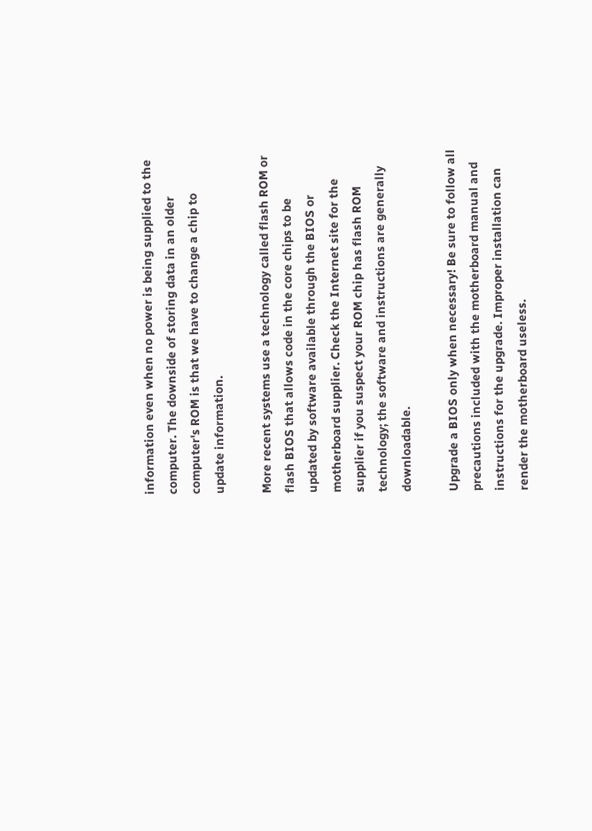information even when no power is being supplied to the computer. The downside of storing data in an older computer's ROM is that we have to change a chip to update information.

More recent systems use a technology called flash ROM or flash BIOS that allows code in the core chips to be updated by software available through the BIOS or motherboard supplier. Check the Internet site for the supplier if you suspect your ROM chip has flash ROM technology; the software and instructions are generally downloadable.

Upgrade a BIOS only when necessary! Be sure to follow all precautions included with the motherboard manual and instructions for the upgrade. Improper installation can render the motherboard useless.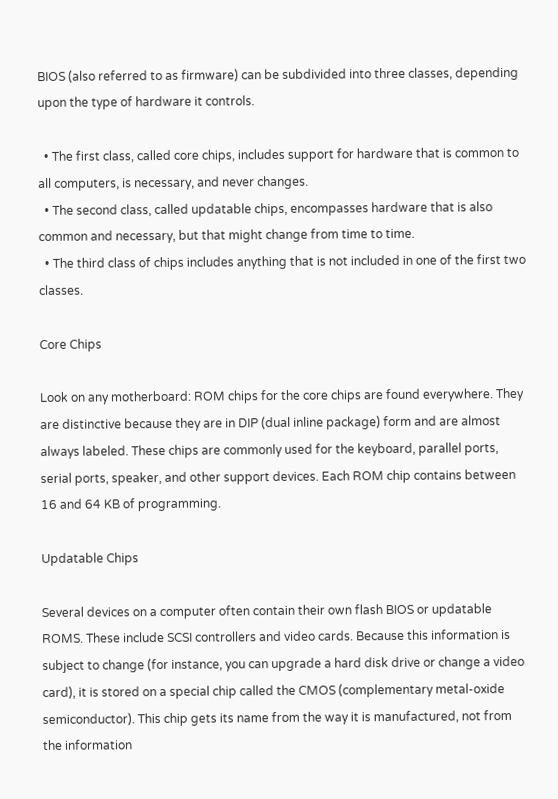BIOS (also referred to as firmware) can be subdivided into three classes, depending upon the type of hardware it controls.

  • The first class, called core chips, includes support for hardware that is common to all computers, is necessary, and never changes.
  • The second class, called updatable chips, encompasses hardware that is also common and necessary, but that might change from time to time.
  • The third class of chips includes anything that is not included in one of the first two classes.

Core Chips

Look on any motherboard: ROM chips for the core chips are found everywhere. They are distinctive because they are in DIP (dual inline package) form and are almost always labeled. These chips are commonly used for the keyboard, parallel ports, serial ports, speaker, and other support devices. Each ROM chip contains between 16 and 64 KB of programming.

Updatable Chips

Several devices on a computer often contain their own flash BIOS or updatable ROMS. These include SCSI controllers and video cards. Because this information is subject to change (for instance, you can upgrade a hard disk drive or change a video card), it is stored on a special chip called the CMOS (complementary metal-oxide semiconductor). This chip gets its name from the way it is manufactured, not from the information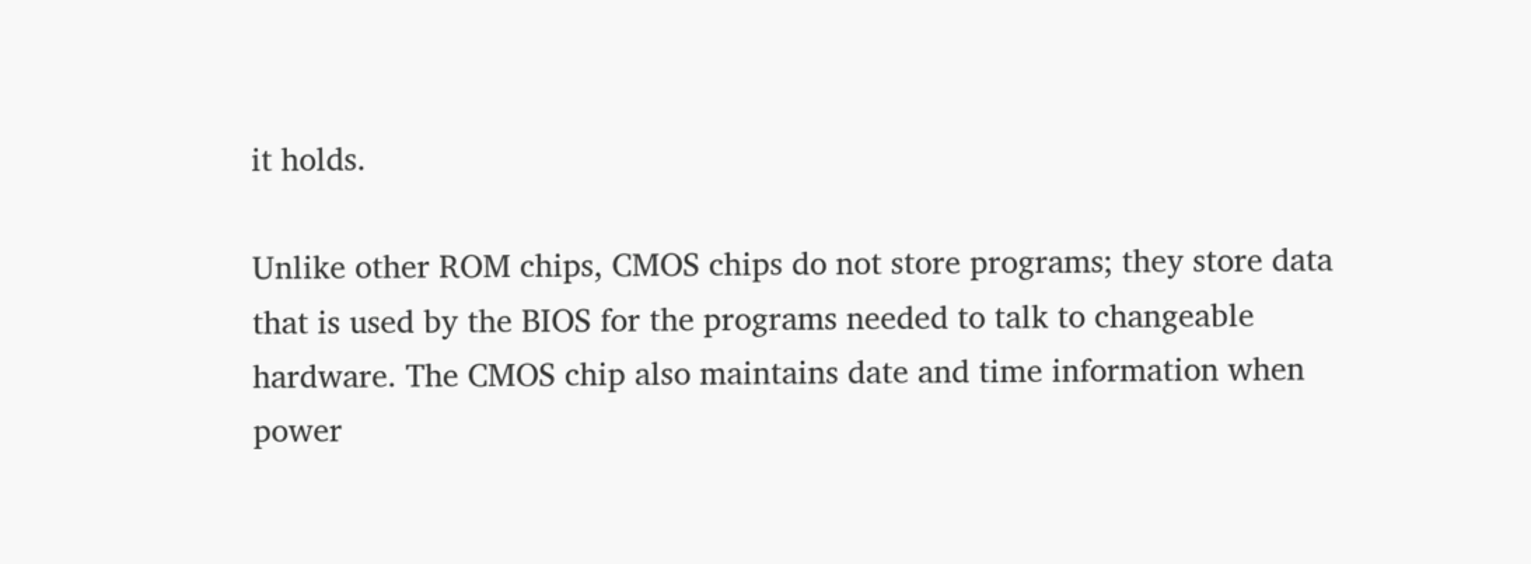it holds.

Unlike other ROM chips, CMOS chips do not store programs; they store data that is used by the BIOS for the programs needed to talk to changeable hardware. The CMOS chip also maintains date and time information when power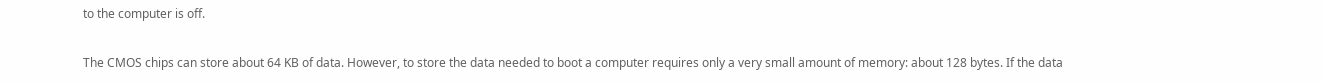to the computer is off.

The CMOS chips can store about 64 KB of data. However, to store the data needed to boot a computer requires only a very small amount of memory: about 128 bytes. If the data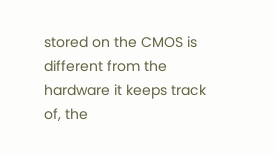stored on the CMOS is different from the hardware it keeps track of, the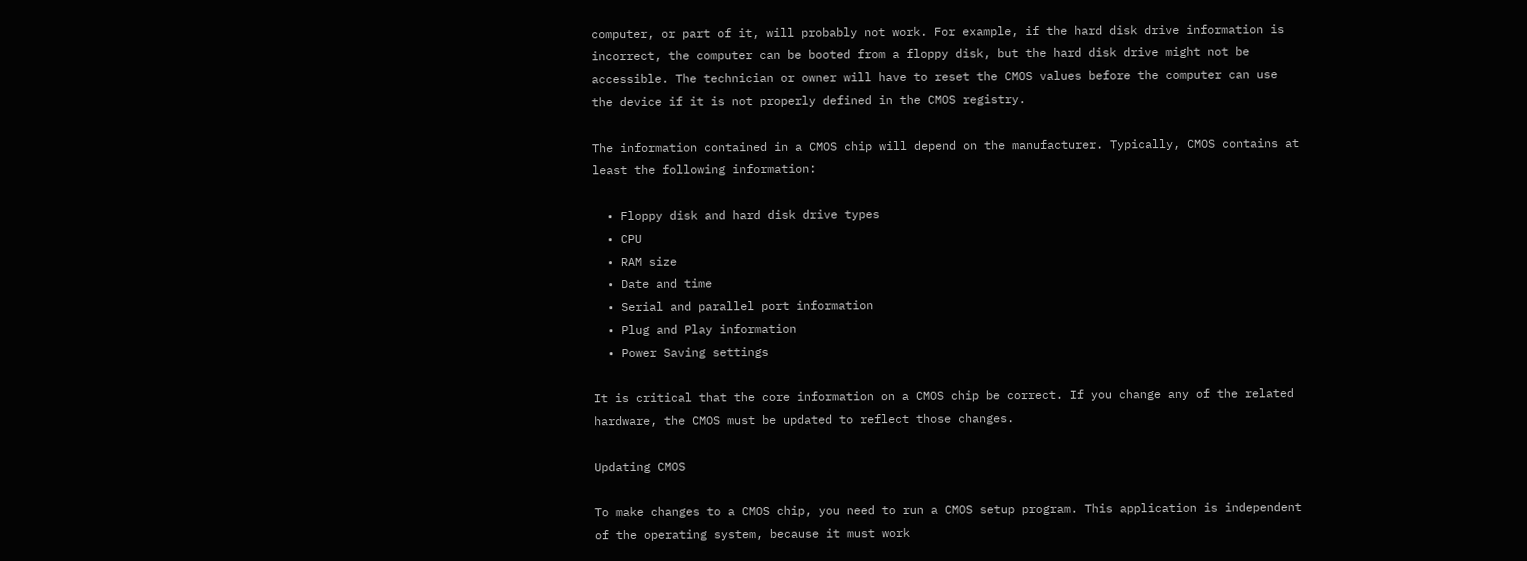computer, or part of it, will probably not work. For example, if the hard disk drive information is incorrect, the computer can be booted from a floppy disk, but the hard disk drive might not be accessible. The technician or owner will have to reset the CMOS values before the computer can use the device if it is not properly defined in the CMOS registry.

The information contained in a CMOS chip will depend on the manufacturer. Typically, CMOS contains at least the following information:

  • Floppy disk and hard disk drive types
  • CPU
  • RAM size
  • Date and time
  • Serial and parallel port information
  • Plug and Play information
  • Power Saving settings

It is critical that the core information on a CMOS chip be correct. If you change any of the related hardware, the CMOS must be updated to reflect those changes.

Updating CMOS

To make changes to a CMOS chip, you need to run a CMOS setup program. This application is independent of the operating system, because it must work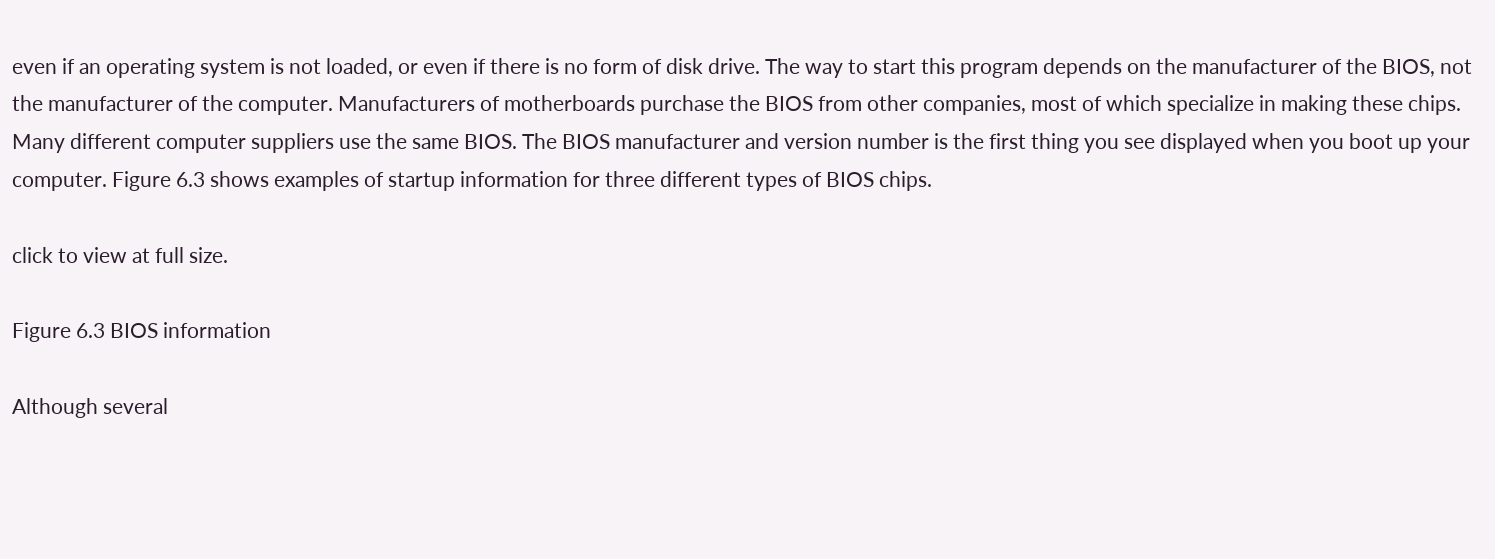even if an operating system is not loaded, or even if there is no form of disk drive. The way to start this program depends on the manufacturer of the BIOS, not the manufacturer of the computer. Manufacturers of motherboards purchase the BIOS from other companies, most of which specialize in making these chips. Many different computer suppliers use the same BIOS. The BIOS manufacturer and version number is the first thing you see displayed when you boot up your computer. Figure 6.3 shows examples of startup information for three different types of BIOS chips.

click to view at full size.

Figure 6.3 BIOS information

Although several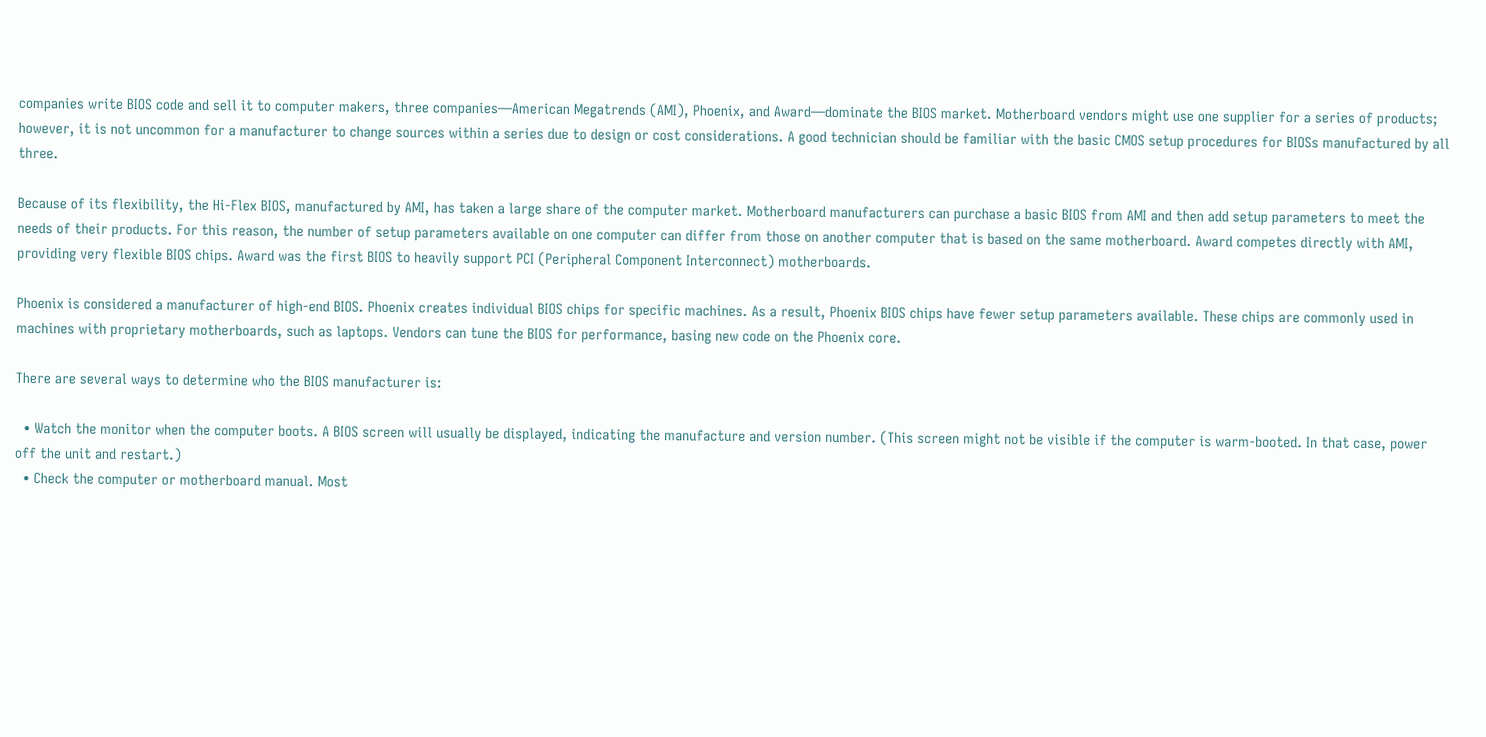companies write BIOS code and sell it to computer makers, three companies—American Megatrends (AMI), Phoenix, and Award—dominate the BIOS market. Motherboard vendors might use one supplier for a series of products; however, it is not uncommon for a manufacturer to change sources within a series due to design or cost considerations. A good technician should be familiar with the basic CMOS setup procedures for BIOSs manufactured by all three.

Because of its flexibility, the Hi-Flex BIOS, manufactured by AMI, has taken a large share of the computer market. Motherboard manufacturers can purchase a basic BIOS from AMI and then add setup parameters to meet the needs of their products. For this reason, the number of setup parameters available on one computer can differ from those on another computer that is based on the same motherboard. Award competes directly with AMI, providing very flexible BIOS chips. Award was the first BIOS to heavily support PCI (Peripheral Component Interconnect) motherboards.

Phoenix is considered a manufacturer of high-end BIOS. Phoenix creates individual BIOS chips for specific machines. As a result, Phoenix BIOS chips have fewer setup parameters available. These chips are commonly used in machines with proprietary motherboards, such as laptops. Vendors can tune the BIOS for performance, basing new code on the Phoenix core.

There are several ways to determine who the BIOS manufacturer is:

  • Watch the monitor when the computer boots. A BIOS screen will usually be displayed, indicating the manufacture and version number. (This screen might not be visible if the computer is warm-booted. In that case, power off the unit and restart.)
  • Check the computer or motherboard manual. Most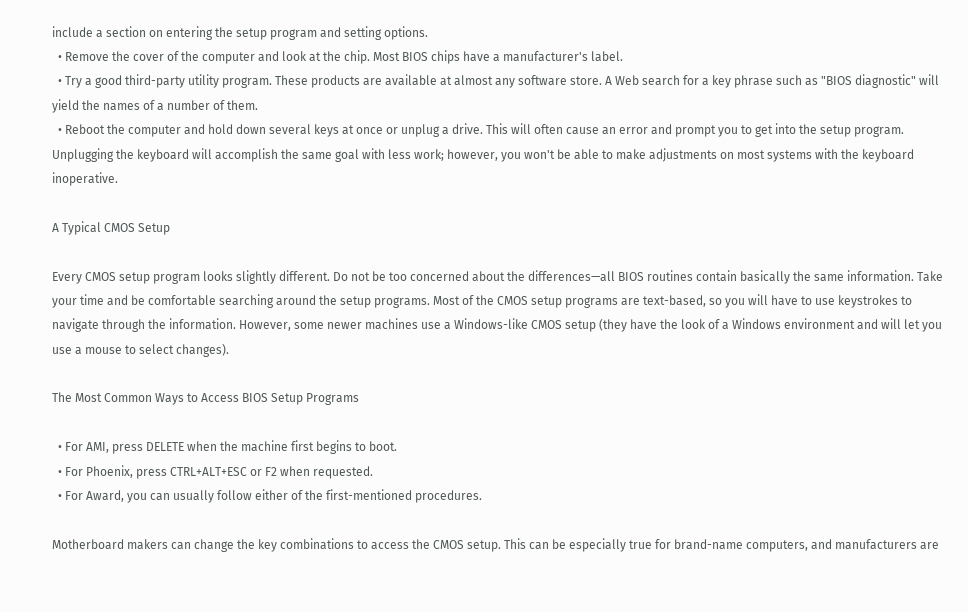include a section on entering the setup program and setting options.
  • Remove the cover of the computer and look at the chip. Most BIOS chips have a manufacturer's label.
  • Try a good third-party utility program. These products are available at almost any software store. A Web search for a key phrase such as "BIOS diagnostic" will yield the names of a number of them.
  • Reboot the computer and hold down several keys at once or unplug a drive. This will often cause an error and prompt you to get into the setup program. Unplugging the keyboard will accomplish the same goal with less work; however, you won't be able to make adjustments on most systems with the keyboard inoperative.

A Typical CMOS Setup

Every CMOS setup program looks slightly different. Do not be too concerned about the differences—all BIOS routines contain basically the same information. Take your time and be comfortable searching around the setup programs. Most of the CMOS setup programs are text-based, so you will have to use keystrokes to navigate through the information. However, some newer machines use a Windows-like CMOS setup (they have the look of a Windows environment and will let you use a mouse to select changes).

The Most Common Ways to Access BIOS Setup Programs

  • For AMI, press DELETE when the machine first begins to boot.
  • For Phoenix, press CTRL+ALT+ESC or F2 when requested.
  • For Award, you can usually follow either of the first-mentioned procedures.

Motherboard makers can change the key combinations to access the CMOS setup. This can be especially true for brand-name computers, and manufacturers are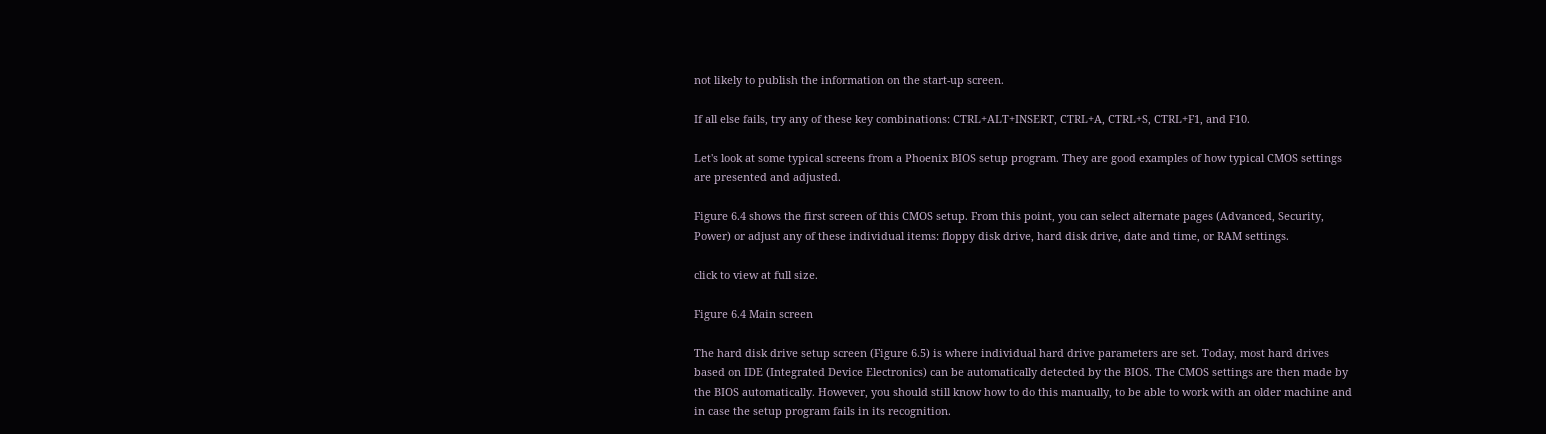not likely to publish the information on the start-up screen.

If all else fails, try any of these key combinations: CTRL+ALT+INSERT, CTRL+A, CTRL+S, CTRL+F1, and F10.

Let's look at some typical screens from a Phoenix BIOS setup program. They are good examples of how typical CMOS settings are presented and adjusted.

Figure 6.4 shows the first screen of this CMOS setup. From this point, you can select alternate pages (Advanced, Security, Power) or adjust any of these individual items: floppy disk drive, hard disk drive, date and time, or RAM settings.

click to view at full size.

Figure 6.4 Main screen

The hard disk drive setup screen (Figure 6.5) is where individual hard drive parameters are set. Today, most hard drives based on IDE (Integrated Device Electronics) can be automatically detected by the BIOS. The CMOS settings are then made by the BIOS automatically. However, you should still know how to do this manually, to be able to work with an older machine and in case the setup program fails in its recognition.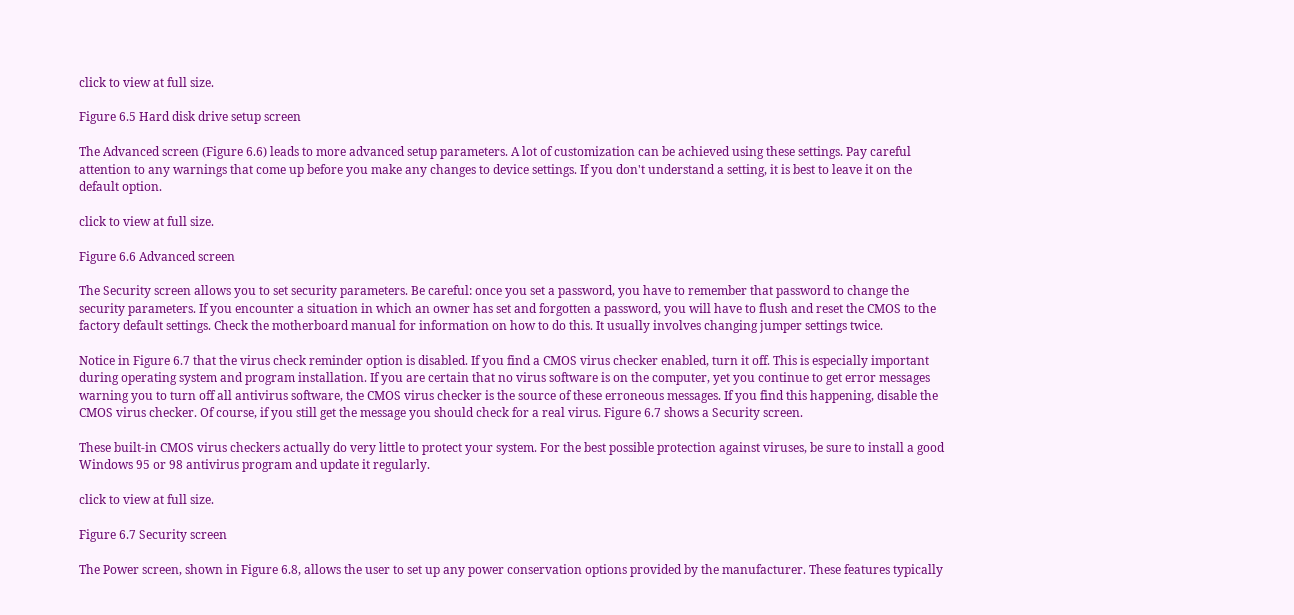click to view at full size.

Figure 6.5 Hard disk drive setup screen

The Advanced screen (Figure 6.6) leads to more advanced setup parameters. A lot of customization can be achieved using these settings. Pay careful attention to any warnings that come up before you make any changes to device settings. If you don't understand a setting, it is best to leave it on the default option.

click to view at full size.

Figure 6.6 Advanced screen

The Security screen allows you to set security parameters. Be careful: once you set a password, you have to remember that password to change the security parameters. If you encounter a situation in which an owner has set and forgotten a password, you will have to flush and reset the CMOS to the factory default settings. Check the motherboard manual for information on how to do this. It usually involves changing jumper settings twice.

Notice in Figure 6.7 that the virus check reminder option is disabled. If you find a CMOS virus checker enabled, turn it off. This is especially important during operating system and program installation. If you are certain that no virus software is on the computer, yet you continue to get error messages warning you to turn off all antivirus software, the CMOS virus checker is the source of these erroneous messages. If you find this happening, disable the CMOS virus checker. Of course, if you still get the message you should check for a real virus. Figure 6.7 shows a Security screen.

These built-in CMOS virus checkers actually do very little to protect your system. For the best possible protection against viruses, be sure to install a good Windows 95 or 98 antivirus program and update it regularly.

click to view at full size.

Figure 6.7 Security screen

The Power screen, shown in Figure 6.8, allows the user to set up any power conservation options provided by the manufacturer. These features typically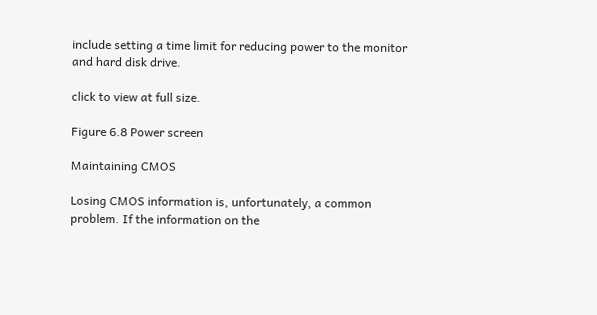include setting a time limit for reducing power to the monitor and hard disk drive.

click to view at full size.

Figure 6.8 Power screen

Maintaining CMOS

Losing CMOS information is, unfortunately, a common problem. If the information on the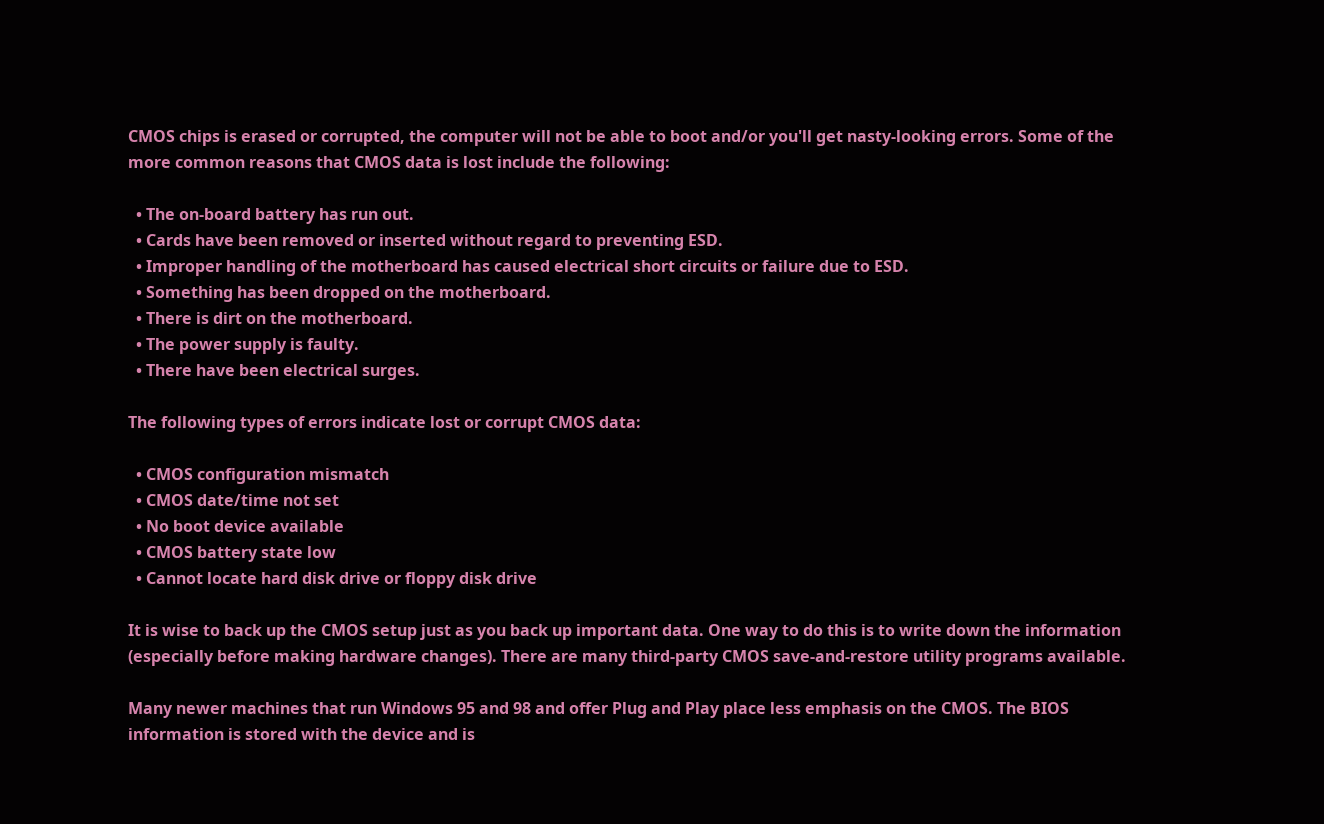CMOS chips is erased or corrupted, the computer will not be able to boot and/or you'll get nasty-looking errors. Some of the more common reasons that CMOS data is lost include the following:

  • The on-board battery has run out.
  • Cards have been removed or inserted without regard to preventing ESD.
  • Improper handling of the motherboard has caused electrical short circuits or failure due to ESD.
  • Something has been dropped on the motherboard.
  • There is dirt on the motherboard.
  • The power supply is faulty.
  • There have been electrical surges.

The following types of errors indicate lost or corrupt CMOS data:

  • CMOS configuration mismatch
  • CMOS date/time not set
  • No boot device available
  • CMOS battery state low
  • Cannot locate hard disk drive or floppy disk drive

It is wise to back up the CMOS setup just as you back up important data. One way to do this is to write down the information (especially before making hardware changes). There are many third-party CMOS save-and-restore utility programs available.

Many newer machines that run Windows 95 and 98 and offer Plug and Play place less emphasis on the CMOS. The BIOS information is stored with the device and is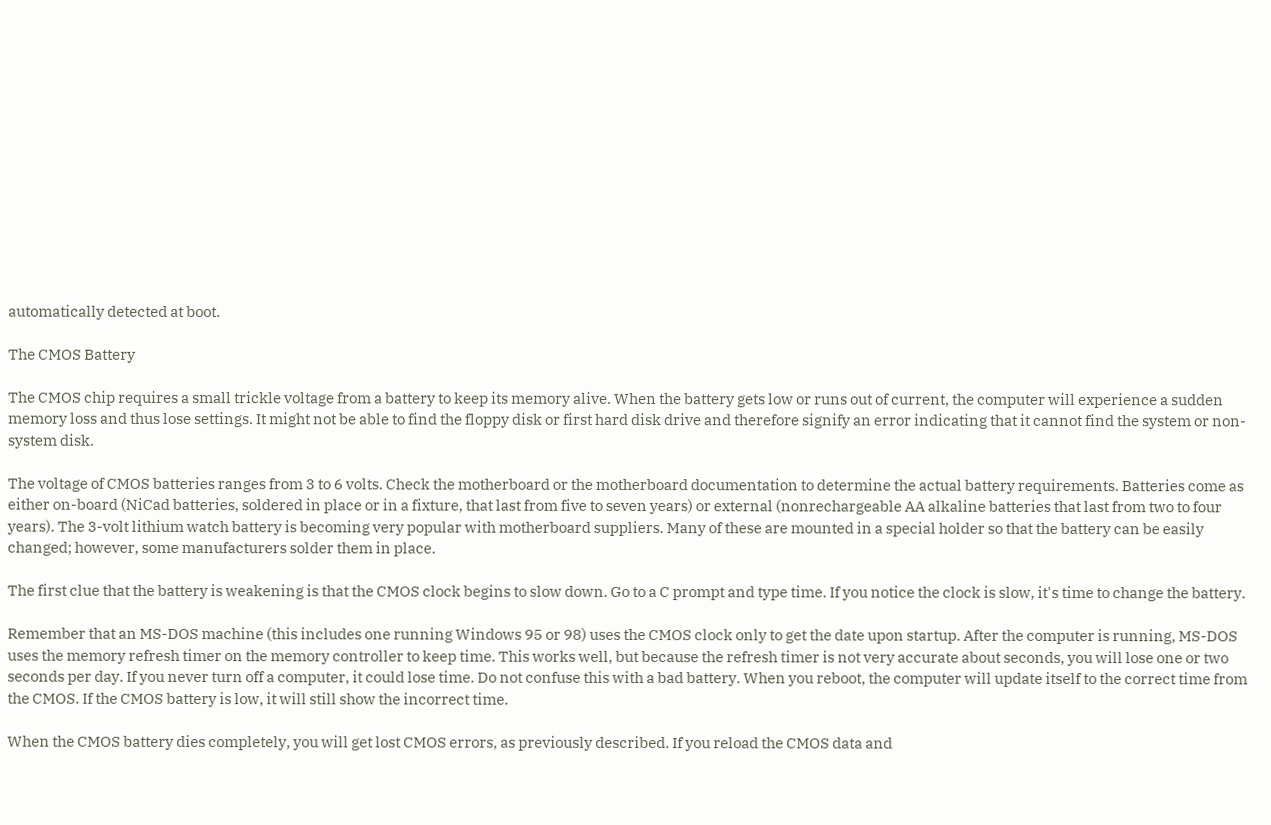automatically detected at boot.

The CMOS Battery

The CMOS chip requires a small trickle voltage from a battery to keep its memory alive. When the battery gets low or runs out of current, the computer will experience a sudden memory loss and thus lose settings. It might not be able to find the floppy disk or first hard disk drive and therefore signify an error indicating that it cannot find the system or non-system disk.

The voltage of CMOS batteries ranges from 3 to 6 volts. Check the motherboard or the motherboard documentation to determine the actual battery requirements. Batteries come as either on-board (NiCad batteries, soldered in place or in a fixture, that last from five to seven years) or external (nonrechargeable AA alkaline batteries that last from two to four years). The 3-volt lithium watch battery is becoming very popular with motherboard suppliers. Many of these are mounted in a special holder so that the battery can be easily changed; however, some manufacturers solder them in place.

The first clue that the battery is weakening is that the CMOS clock begins to slow down. Go to a C prompt and type time. If you notice the clock is slow, it's time to change the battery.

Remember that an MS-DOS machine (this includes one running Windows 95 or 98) uses the CMOS clock only to get the date upon startup. After the computer is running, MS-DOS uses the memory refresh timer on the memory controller to keep time. This works well, but because the refresh timer is not very accurate about seconds, you will lose one or two seconds per day. If you never turn off a computer, it could lose time. Do not confuse this with a bad battery. When you reboot, the computer will update itself to the correct time from the CMOS. If the CMOS battery is low, it will still show the incorrect time.

When the CMOS battery dies completely, you will get lost CMOS errors, as previously described. If you reload the CMOS data and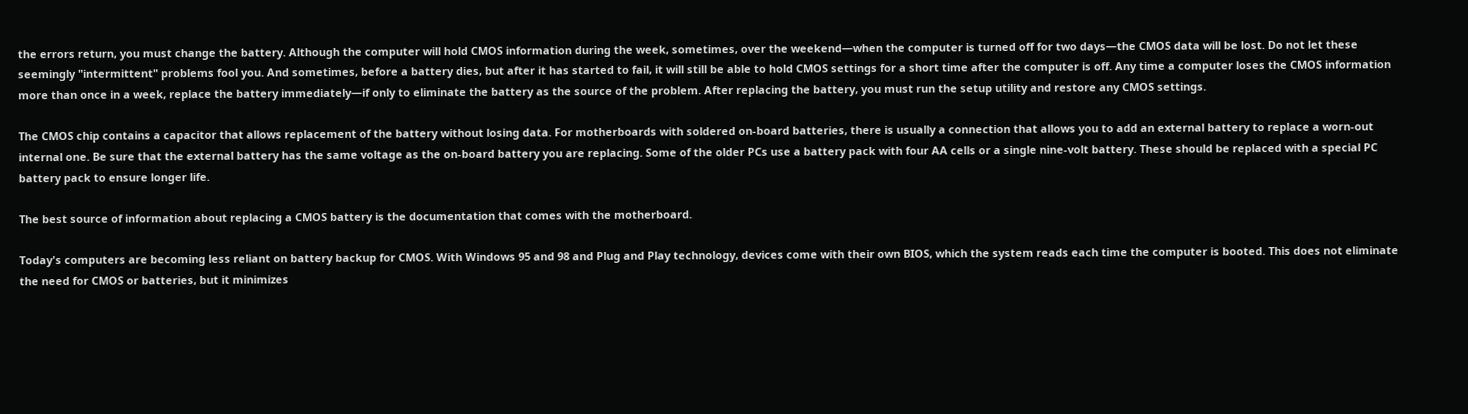the errors return, you must change the battery. Although the computer will hold CMOS information during the week, sometimes, over the weekend—when the computer is turned off for two days—the CMOS data will be lost. Do not let these seemingly "intermittent" problems fool you. And sometimes, before a battery dies, but after it has started to fail, it will still be able to hold CMOS settings for a short time after the computer is off. Any time a computer loses the CMOS information more than once in a week, replace the battery immediately—if only to eliminate the battery as the source of the problem. After replacing the battery, you must run the setup utility and restore any CMOS settings.

The CMOS chip contains a capacitor that allows replacement of the battery without losing data. For motherboards with soldered on-board batteries, there is usually a connection that allows you to add an external battery to replace a worn-out internal one. Be sure that the external battery has the same voltage as the on-board battery you are replacing. Some of the older PCs use a battery pack with four AA cells or a single nine-volt battery. These should be replaced with a special PC battery pack to ensure longer life.

The best source of information about replacing a CMOS battery is the documentation that comes with the motherboard.

Today's computers are becoming less reliant on battery backup for CMOS. With Windows 95 and 98 and Plug and Play technology, devices come with their own BIOS, which the system reads each time the computer is booted. This does not eliminate the need for CMOS or batteries, but it minimizes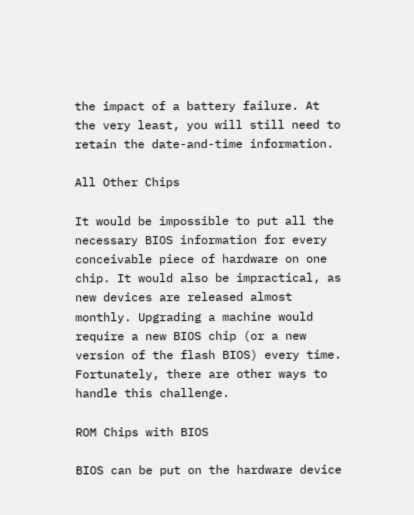the impact of a battery failure. At the very least, you will still need to retain the date-and-time information.

All Other Chips

It would be impossible to put all the necessary BIOS information for every conceivable piece of hardware on one chip. It would also be impractical, as new devices are released almost monthly. Upgrading a machine would require a new BIOS chip (or a new version of the flash BIOS) every time. Fortunately, there are other ways to handle this challenge.

ROM Chips with BIOS

BIOS can be put on the hardware device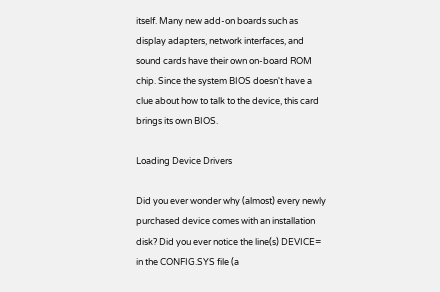itself. Many new add-on boards such as display adapters, network interfaces, and sound cards have their own on-board ROM chip. Since the system BIOS doesn't have a clue about how to talk to the device, this card brings its own BIOS.

Loading Device Drivers

Did you ever wonder why (almost) every newly purchased device comes with an installation disk? Did you ever notice the line(s) DEVICE= in the CONFIG.SYS file (a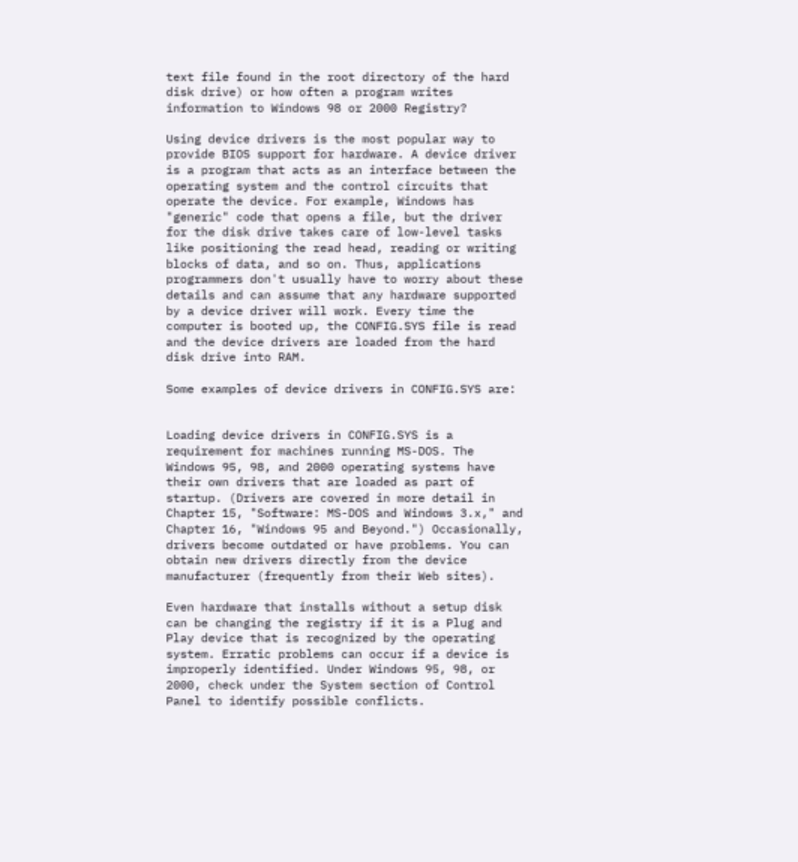text file found in the root directory of the hard disk drive) or how often a program writes information to Windows 98 or 2000 Registry?

Using device drivers is the most popular way to provide BIOS support for hardware. A device driver is a program that acts as an interface between the operating system and the control circuits that operate the device. For example, Windows has "generic" code that opens a file, but the driver for the disk drive takes care of low-level tasks like positioning the read head, reading or writing blocks of data, and so on. Thus, applications programmers don't usually have to worry about these details and can assume that any hardware supported by a device driver will work. Every time the computer is booted up, the CONFIG.SYS file is read and the device drivers are loaded from the hard disk drive into RAM.

Some examples of device drivers in CONFIG.SYS are:


Loading device drivers in CONFIG.SYS is a requirement for machines running MS-DOS. The Windows 95, 98, and 2000 operating systems have their own drivers that are loaded as part of startup. (Drivers are covered in more detail in Chapter 15, "Software: MS-DOS and Windows 3.x," and Chapter 16, "Windows 95 and Beyond.") Occasionally, drivers become outdated or have problems. You can obtain new drivers directly from the device manufacturer (frequently from their Web sites).

Even hardware that installs without a setup disk can be changing the registry if it is a Plug and Play device that is recognized by the operating system. Erratic problems can occur if a device is improperly identified. Under Windows 95, 98, or 2000, check under the System section of Control Panel to identify possible conflicts.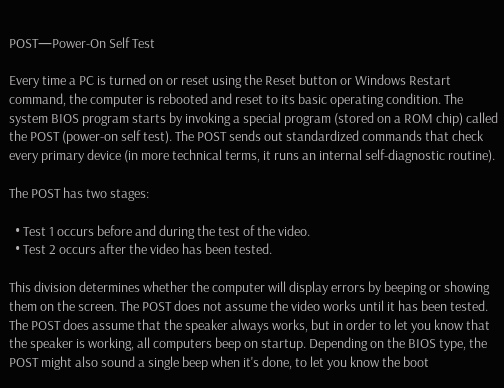POST—Power-On Self Test

Every time a PC is turned on or reset using the Reset button or Windows Restart command, the computer is rebooted and reset to its basic operating condition. The system BIOS program starts by invoking a special program (stored on a ROM chip) called the POST (power-on self test). The POST sends out standardized commands that check every primary device (in more technical terms, it runs an internal self-diagnostic routine).

The POST has two stages:

  • Test 1 occurs before and during the test of the video.
  • Test 2 occurs after the video has been tested.

This division determines whether the computer will display errors by beeping or showing them on the screen. The POST does not assume the video works until it has been tested. The POST does assume that the speaker always works, but in order to let you know that the speaker is working, all computers beep on startup. Depending on the BIOS type, the POST might also sound a single beep when it's done, to let you know the boot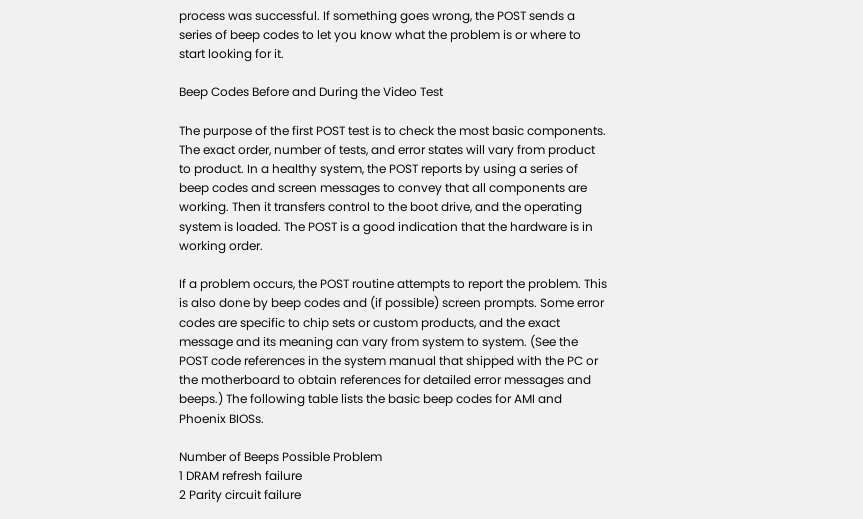process was successful. If something goes wrong, the POST sends a series of beep codes to let you know what the problem is or where to start looking for it.

Beep Codes Before and During the Video Test

The purpose of the first POST test is to check the most basic components. The exact order, number of tests, and error states will vary from product to product. In a healthy system, the POST reports by using a series of beep codes and screen messages to convey that all components are working. Then it transfers control to the boot drive, and the operating system is loaded. The POST is a good indication that the hardware is in working order.

If a problem occurs, the POST routine attempts to report the problem. This is also done by beep codes and (if possible) screen prompts. Some error codes are specific to chip sets or custom products, and the exact message and its meaning can vary from system to system. (See the POST code references in the system manual that shipped with the PC or the motherboard to obtain references for detailed error messages and beeps.) The following table lists the basic beep codes for AMI and Phoenix BIOSs.

Number of Beeps Possible Problem
1 DRAM refresh failure
2 Parity circuit failure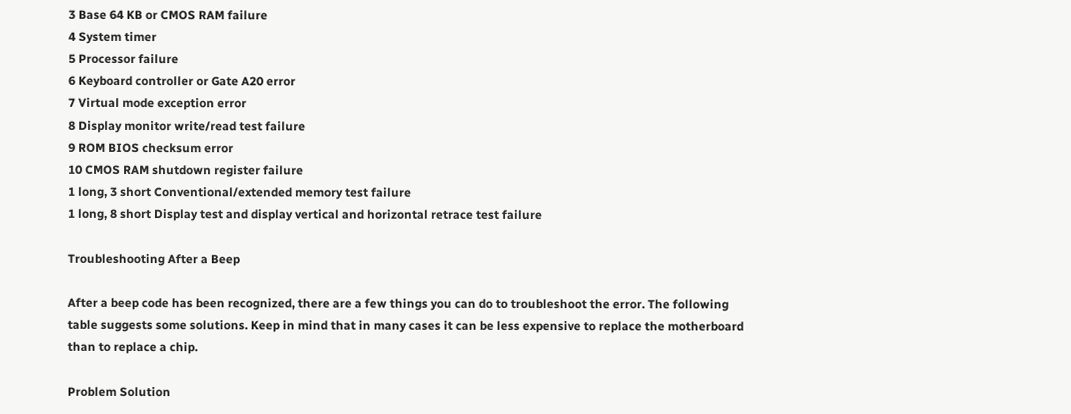3 Base 64 KB or CMOS RAM failure
4 System timer
5 Processor failure
6 Keyboard controller or Gate A20 error
7 Virtual mode exception error
8 Display monitor write/read test failure
9 ROM BIOS checksum error
10 CMOS RAM shutdown register failure
1 long, 3 short Conventional/extended memory test failure
1 long, 8 short Display test and display vertical and horizontal retrace test failure

Troubleshooting After a Beep

After a beep code has been recognized, there are a few things you can do to troubleshoot the error. The following table suggests some solutions. Keep in mind that in many cases it can be less expensive to replace the motherboard than to replace a chip.

Problem Solution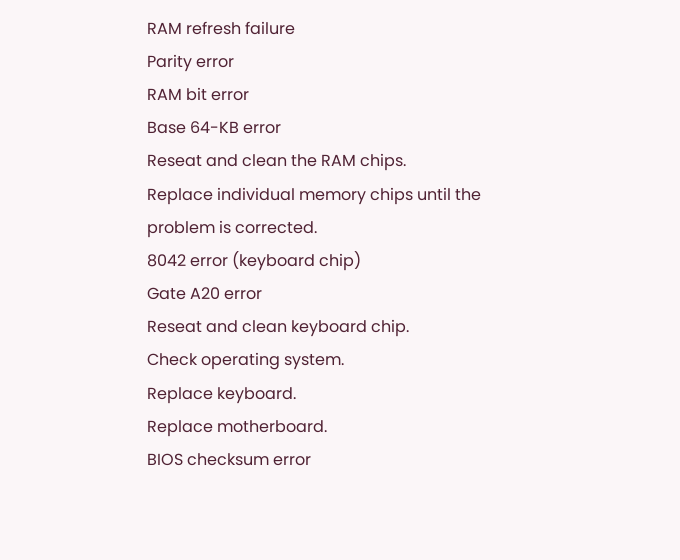RAM refresh failure
Parity error
RAM bit error
Base 64-KB error
Reseat and clean the RAM chips.
Replace individual memory chips until the problem is corrected.
8042 error (keyboard chip)
Gate A20 error
Reseat and clean keyboard chip.
Check operating system.
Replace keyboard.
Replace motherboard.
BIOS checksum error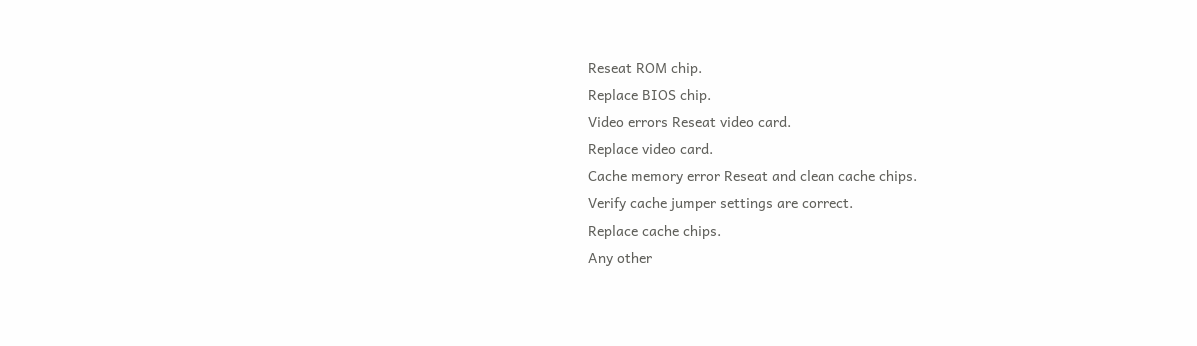Reseat ROM chip.
Replace BIOS chip.
Video errors Reseat video card.
Replace video card.
Cache memory error Reseat and clean cache chips.
Verify cache jumper settings are correct.
Replace cache chips.
Any other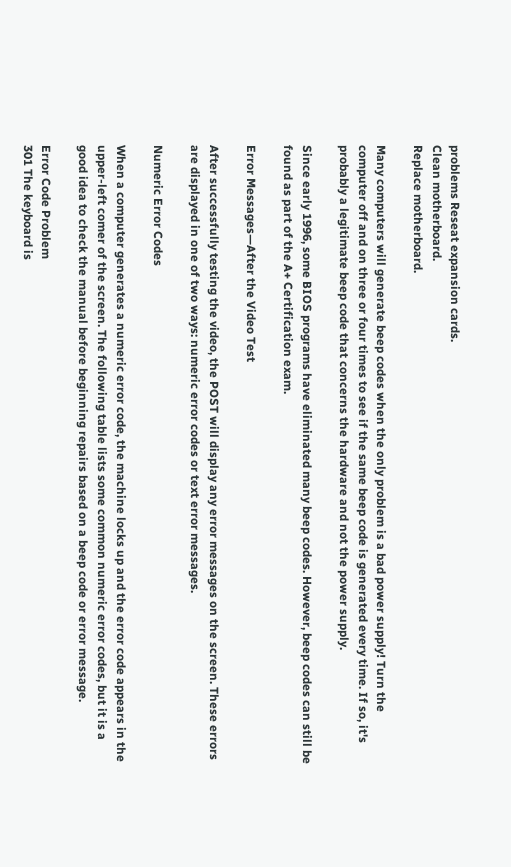problems Reseat expansion cards.
Clean motherboard.
Replace motherboard.

Many computers will generate beep codes when the only problem is a bad power supply! Turn the computer off and on three or four times to see if the same beep code is generated every time. If so, it's probably a legitimate beep code that concerns the hardware and not the power supply.

Since early 1996, some BIOS programs have eliminated many beep codes. However, beep codes can still be found as part of the A+ Certification exam.

Error Messages—After the Video Test

After successfully testing the video, the POST will display any error messages on the screen. These errors are displayed in one of two ways: numeric error codes or text error messages.

Numeric Error Codes

When a computer generates a numeric error code, the machine locks up and the error code appears in the upper-left comer of the screen. The following table lists some common numeric error codes, but it is a good idea to check the manual before beginning repairs based on a beep code or error message.

Error Code Problem
301 The keyboard is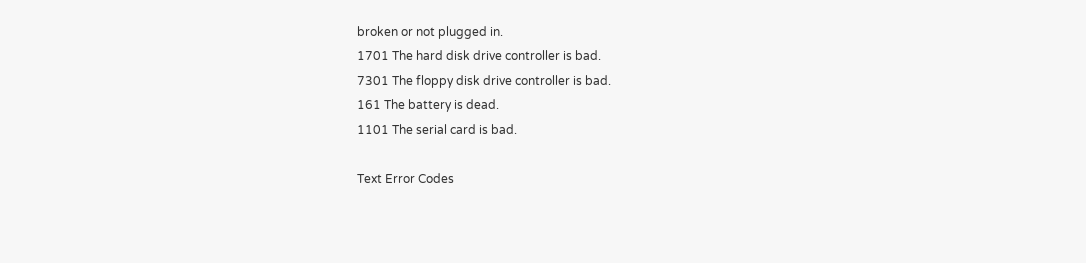broken or not plugged in.
1701 The hard disk drive controller is bad.
7301 The floppy disk drive controller is bad.
161 The battery is dead.
1101 The serial card is bad.

Text Error Codes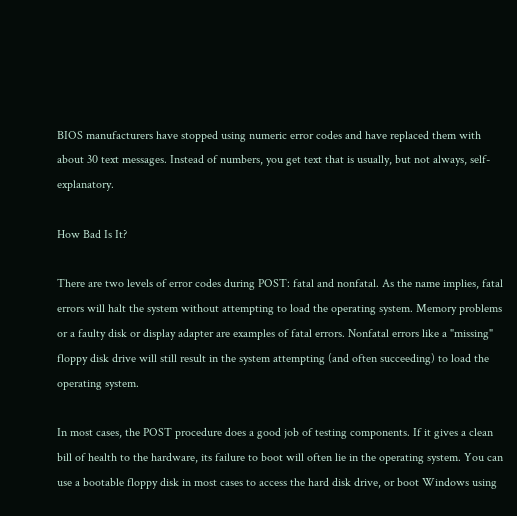BIOS manufacturers have stopped using numeric error codes and have replaced them with about 30 text messages. Instead of numbers, you get text that is usually, but not always, self-explanatory.

How Bad Is It?

There are two levels of error codes during POST: fatal and nonfatal. As the name implies, fatal errors will halt the system without attempting to load the operating system. Memory problems or a faulty disk or display adapter are examples of fatal errors. Nonfatal errors like a "missing" floppy disk drive will still result in the system attempting (and often succeeding) to load the operating system.

In most cases, the POST procedure does a good job of testing components. If it gives a clean bill of health to the hardware, its failure to boot will often lie in the operating system. You can use a bootable floppy disk in most cases to access the hard disk drive, or boot Windows using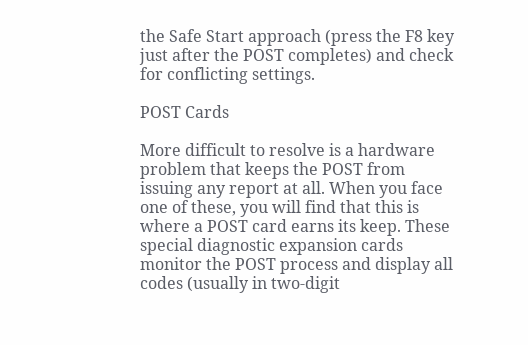the Safe Start approach (press the F8 key just after the POST completes) and check for conflicting settings.

POST Cards

More difficult to resolve is a hardware problem that keeps the POST from issuing any report at all. When you face one of these, you will find that this is where a POST card earns its keep. These special diagnostic expansion cards monitor the POST process and display all codes (usually in two-digit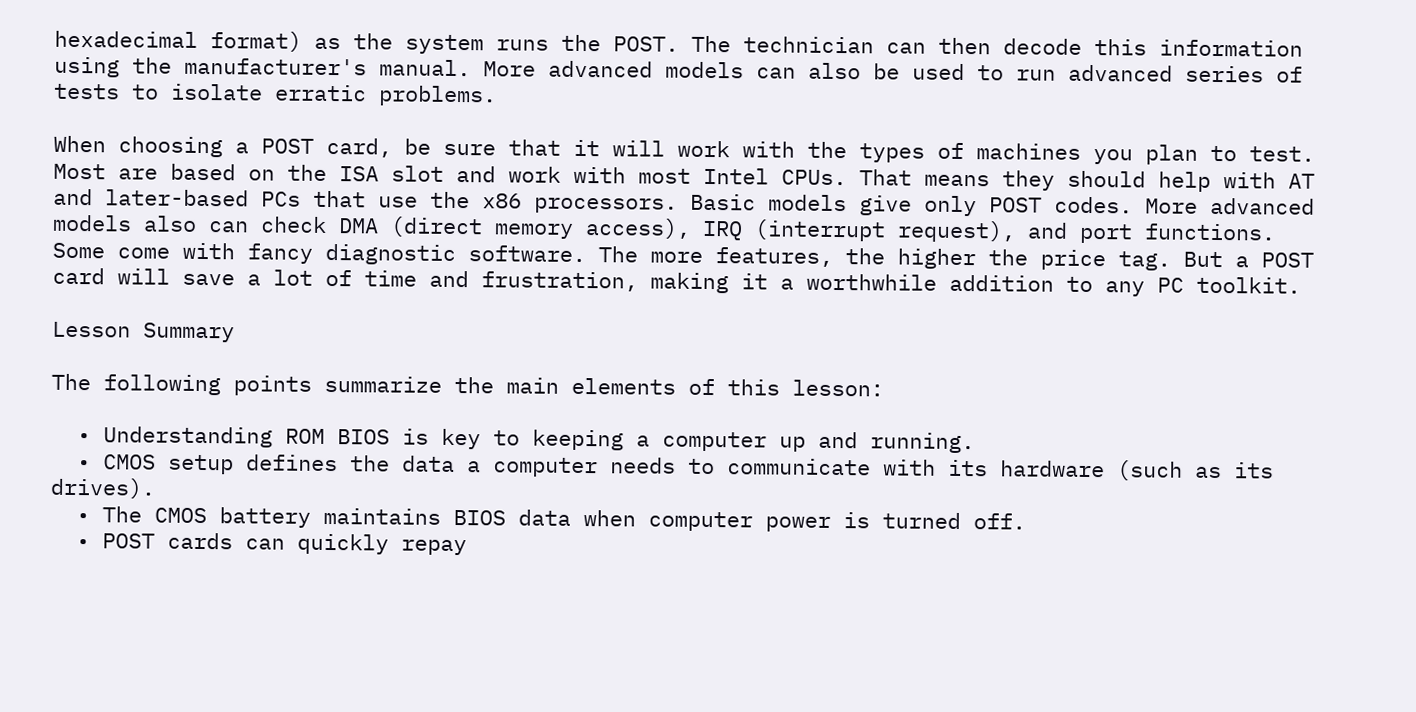hexadecimal format) as the system runs the POST. The technician can then decode this information using the manufacturer's manual. More advanced models can also be used to run advanced series of tests to isolate erratic problems.

When choosing a POST card, be sure that it will work with the types of machines you plan to test. Most are based on the ISA slot and work with most Intel CPUs. That means they should help with AT and later-based PCs that use the x86 processors. Basic models give only POST codes. More advanced models also can check DMA (direct memory access), IRQ (interrupt request), and port functions. Some come with fancy diagnostic software. The more features, the higher the price tag. But a POST card will save a lot of time and frustration, making it a worthwhile addition to any PC toolkit.

Lesson Summary

The following points summarize the main elements of this lesson:

  • Understanding ROM BIOS is key to keeping a computer up and running.
  • CMOS setup defines the data a computer needs to communicate with its hardware (such as its drives).
  • The CMOS battery maintains BIOS data when computer power is turned off.
  • POST cards can quickly repay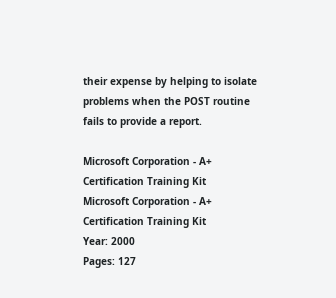their expense by helping to isolate problems when the POST routine fails to provide a report.

Microsoft Corporation - A+ Certification Training Kit
Microsoft Corporation - A+ Certification Training Kit
Year: 2000
Pages: 127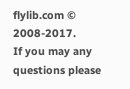flylib.com © 2008-2017.
If you may any questions please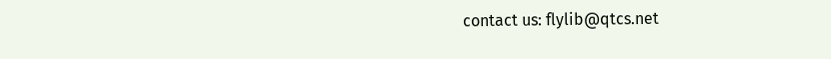contact us: flylib@qtcs.net